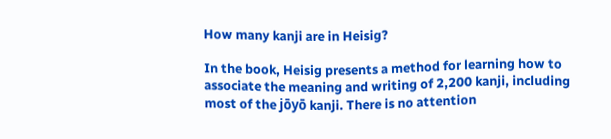How many kanji are in Heisig?

In the book, Heisig presents a method for learning how to associate the meaning and writing of 2,200 kanji, including most of the jōyō kanji. There is no attention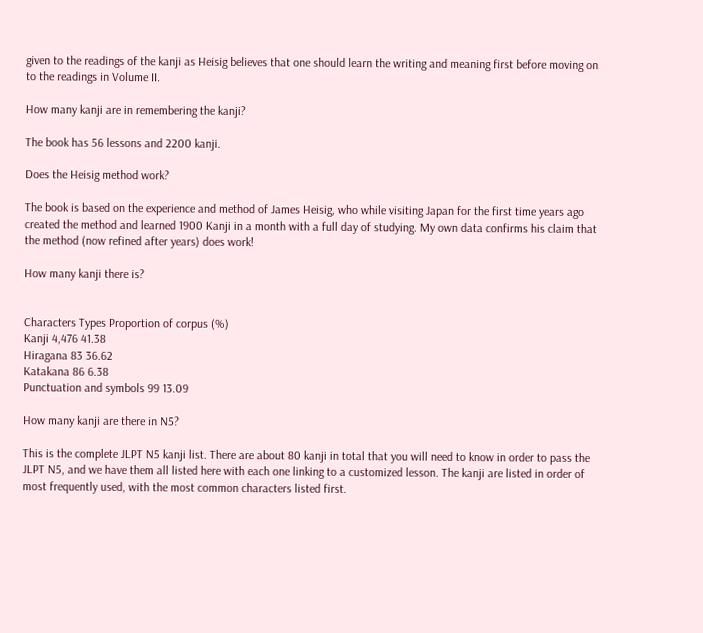given to the readings of the kanji as Heisig believes that one should learn the writing and meaning first before moving on to the readings in Volume II.

How many kanji are in remembering the kanji?

The book has 56 lessons and 2200 kanji.

Does the Heisig method work?

The book is based on the experience and method of James Heisig, who while visiting Japan for the first time years ago created the method and learned 1900 Kanji in a month with a full day of studying. My own data confirms his claim that the method (now refined after years) does work!

How many kanji there is?


Characters Types Proportion of corpus (%)
Kanji 4,476 41.38
Hiragana 83 36.62
Katakana 86 6.38
Punctuation and symbols 99 13.09

How many kanji are there in N5?

This is the complete JLPT N5 kanji list. There are about 80 kanji in total that you will need to know in order to pass the JLPT N5, and we have them all listed here with each one linking to a customized lesson. The kanji are listed in order of most frequently used, with the most common characters listed first.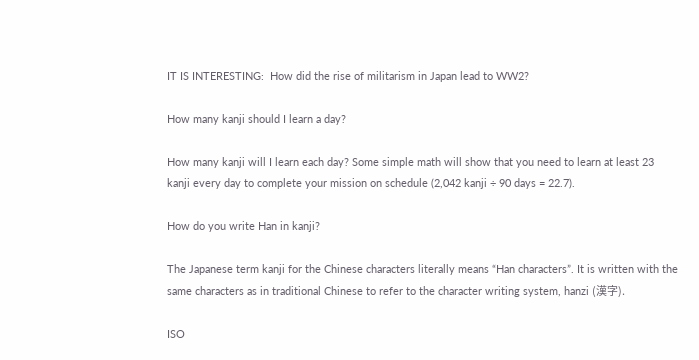IT IS INTERESTING:  How did the rise of militarism in Japan lead to WW2?

How many kanji should I learn a day?

How many kanji will I learn each day? Some simple math will show that you need to learn at least 23 kanji every day to complete your mission on schedule (2,042 kanji ÷ 90 days = 22.7).

How do you write Han in kanji?

The Japanese term kanji for the Chinese characters literally means “Han characters”. It is written with the same characters as in traditional Chinese to refer to the character writing system, hanzi (漢字).

ISO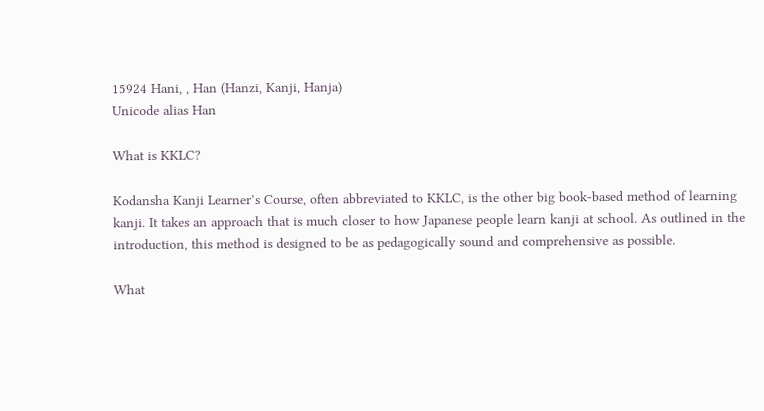15924 Hani, , Han (Hanzi, Kanji, Hanja)
Unicode alias Han

What is KKLC?

Kodansha Kanji Learner’s Course, often abbreviated to KKLC, is the other big book-based method of learning kanji. It takes an approach that is much closer to how Japanese people learn kanji at school. As outlined in the introduction, this method is designed to be as pedagogically sound and comprehensive as possible.

What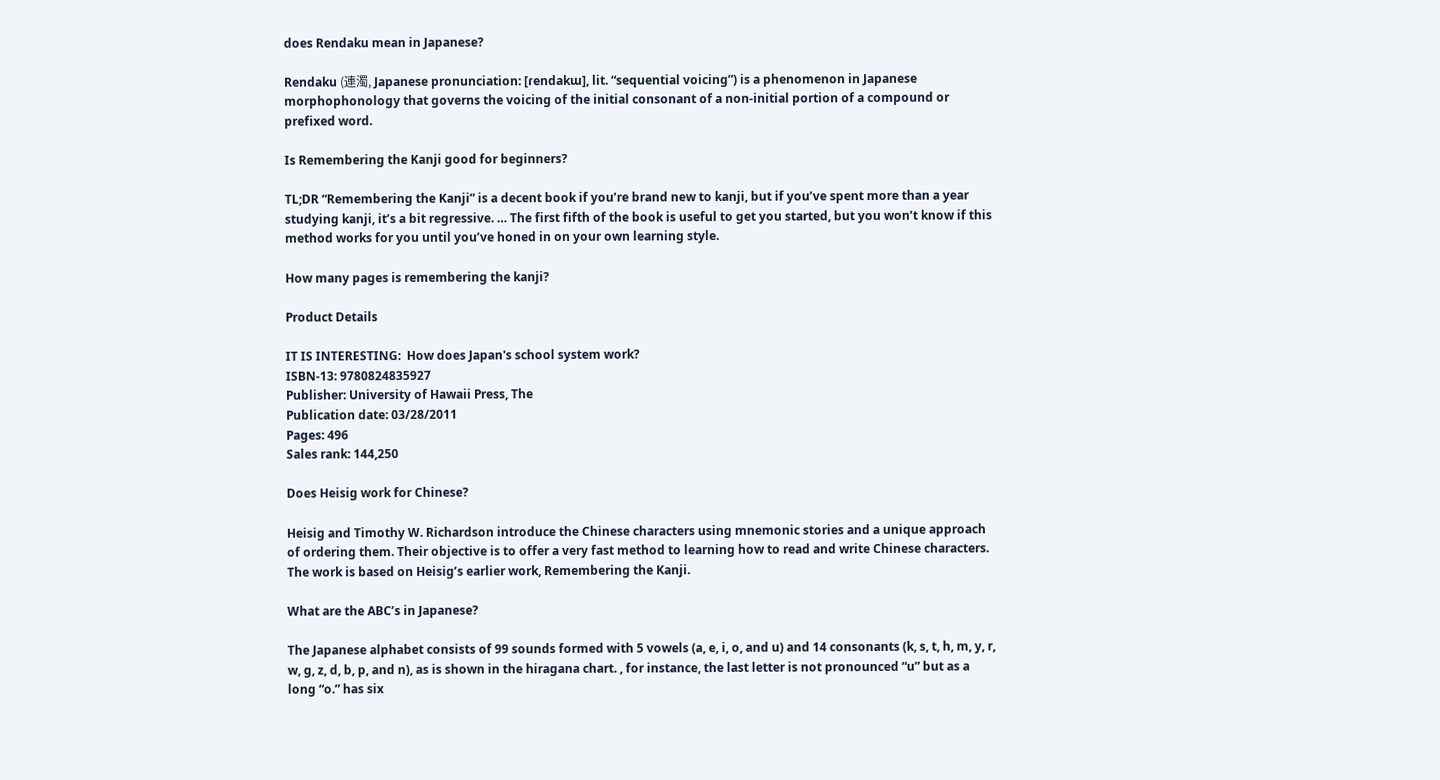does Rendaku mean in Japanese?

Rendaku (連濁, Japanese pronunciation: [ɾendakɯ], lit. “sequential voicing”) is a phenomenon in Japanese morphophonology that governs the voicing of the initial consonant of a non-initial portion of a compound or prefixed word.

Is Remembering the Kanji good for beginners?

TL;DR “Remembering the Kanji” is a decent book if you’re brand new to kanji, but if you’ve spent more than a year studying kanji, it’s a bit regressive. … The first fifth of the book is useful to get you started, but you won’t know if this method works for you until you’ve honed in on your own learning style.

How many pages is remembering the kanji?

Product Details

IT IS INTERESTING:  How does Japan's school system work?
ISBN-13: 9780824835927
Publisher: University of Hawaii Press, The
Publication date: 03/28/2011
Pages: 496
Sales rank: 144,250

Does Heisig work for Chinese?

Heisig and Timothy W. Richardson introduce the Chinese characters using mnemonic stories and a unique approach of ordering them. Their objective is to offer a very fast method to learning how to read and write Chinese characters. The work is based on Heisig’s earlier work, Remembering the Kanji.

What are the ABC’s in Japanese?

The Japanese alphabet consists of 99 sounds formed with 5 vowels (a, e, i, o, and u) and 14 consonants (k, s, t, h, m, y, r, w, g, z, d, b, p, and n), as is shown in the hiragana chart. , for instance, the last letter is not pronounced “u” but as a long “o.” has six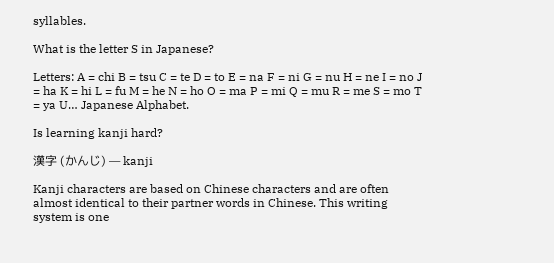syllables.

What is the letter S in Japanese?

Letters: A = chi B = tsu C = te D = to E = na F = ni G = nu H = ne I = no J = ha K = hi L = fu M = he N = ho O = ma P = mi Q = mu R = me S = mo T = ya U… Japanese Alphabet.

Is learning kanji hard?

漢字 (かんじ) — kanji

Kanji characters are based on Chinese characters and are often almost identical to their partner words in Chinese. This writing system is one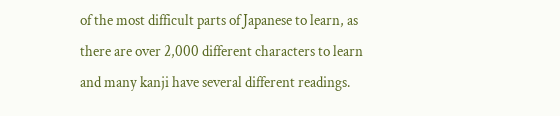of the most difficult parts of Japanese to learn, as there are over 2,000 different characters to learn and many kanji have several different readings.